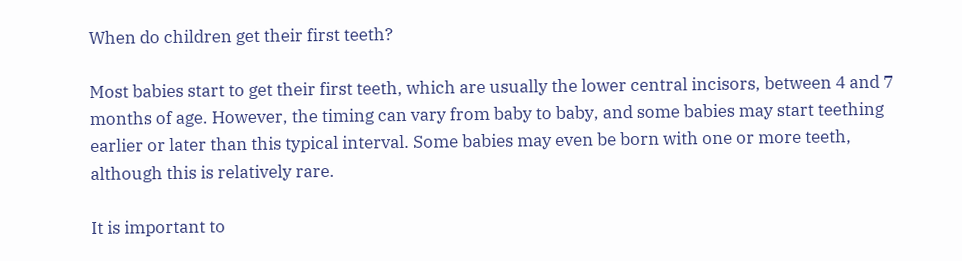When do children get their first teeth?

Most babies start to get their first teeth, which are usually the lower central incisors, between 4 and 7 months of age. However, the timing can vary from baby to baby, and some babies may start teething earlier or later than this typical interval. Some babies may even be born with one or more teeth, although this is relatively rare.

It is important to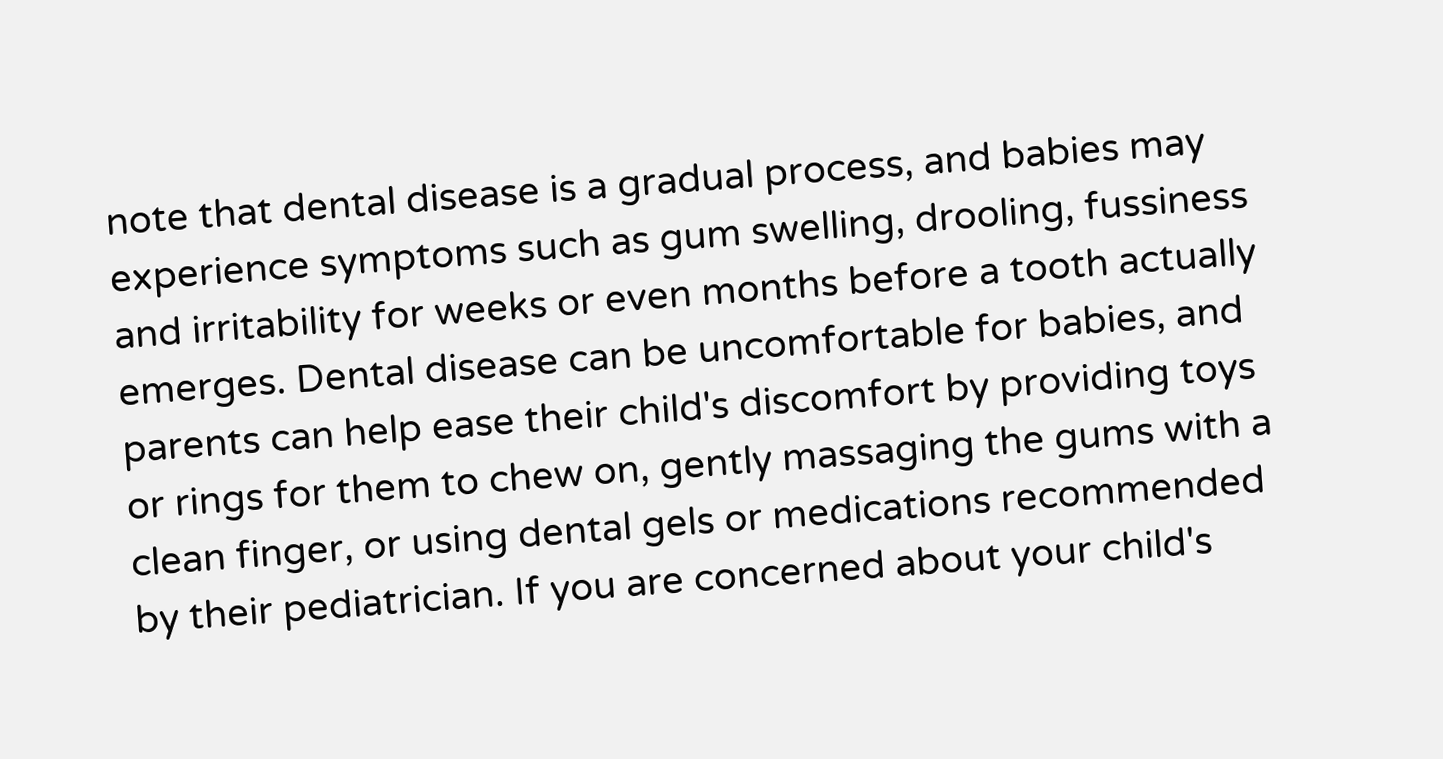note that dental disease is a gradual process, and babies may experience symptoms such as gum swelling, drooling, fussiness and irritability for weeks or even months before a tooth actually emerges. Dental disease can be uncomfortable for babies, and parents can help ease their child's discomfort by providing toys or rings for them to chew on, gently massaging the gums with a clean finger, or using dental gels or medications recommended by their pediatrician. If you are concerned about your child's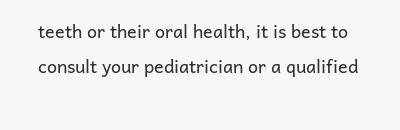teeth or their oral health, it is best to consult your pediatrician or a qualified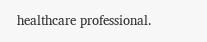healthcare professional.